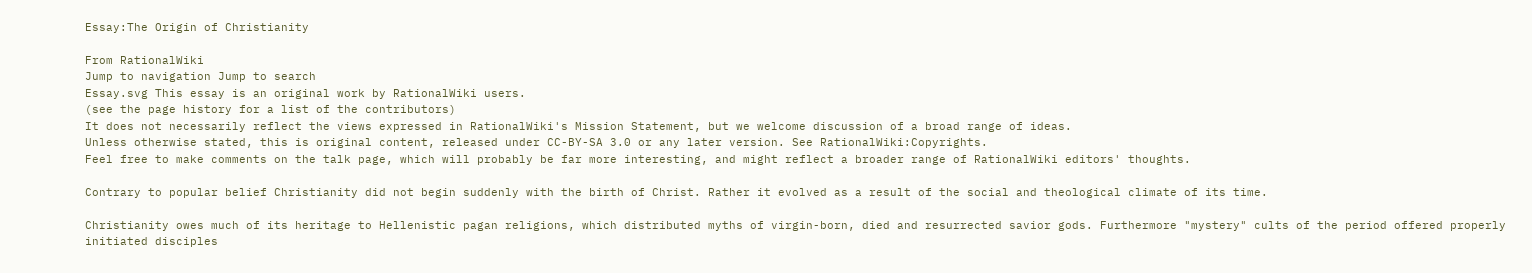Essay:The Origin of Christianity

From RationalWiki
Jump to navigation Jump to search
Essay.svg This essay is an original work by RationalWiki users.
(see the page history for a list of the contributors)
It does not necessarily reflect the views expressed in RationalWiki's Mission Statement, but we welcome discussion of a broad range of ideas.
Unless otherwise stated, this is original content, released under CC-BY-SA 3.0 or any later version. See RationalWiki:Copyrights.
Feel free to make comments on the talk page, which will probably be far more interesting, and might reflect a broader range of RationalWiki editors' thoughts.

Contrary to popular belief Christianity did not begin suddenly with the birth of Christ. Rather it evolved as a result of the social and theological climate of its time.

Christianity owes much of its heritage to Hellenistic pagan religions, which distributed myths of virgin-born, died and resurrected savior gods. Furthermore "mystery" cults of the period offered properly initiated disciples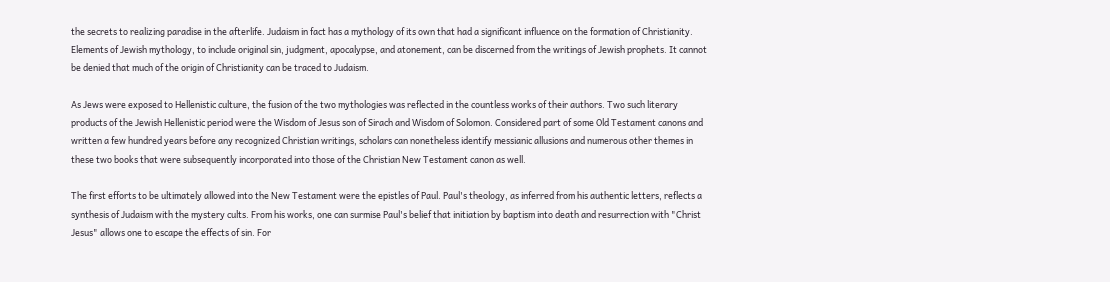the secrets to realizing paradise in the afterlife. Judaism in fact has a mythology of its own that had a significant influence on the formation of Christianity. Elements of Jewish mythology, to include original sin, judgment, apocalypse, and atonement, can be discerned from the writings of Jewish prophets. It cannot be denied that much of the origin of Christianity can be traced to Judaism.

As Jews were exposed to Hellenistic culture, the fusion of the two mythologies was reflected in the countless works of their authors. Two such literary products of the Jewish Hellenistic period were the Wisdom of Jesus son of Sirach and Wisdom of Solomon. Considered part of some Old Testament canons and written a few hundred years before any recognized Christian writings, scholars can nonetheless identify messianic allusions and numerous other themes in these two books that were subsequently incorporated into those of the Christian New Testament canon as well.

The first efforts to be ultimately allowed into the New Testament were the epistles of Paul. Paul's theology, as inferred from his authentic letters, reflects a synthesis of Judaism with the mystery cults. From his works, one can surmise Paul's belief that initiation by baptism into death and resurrection with "Christ Jesus" allows one to escape the effects of sin. For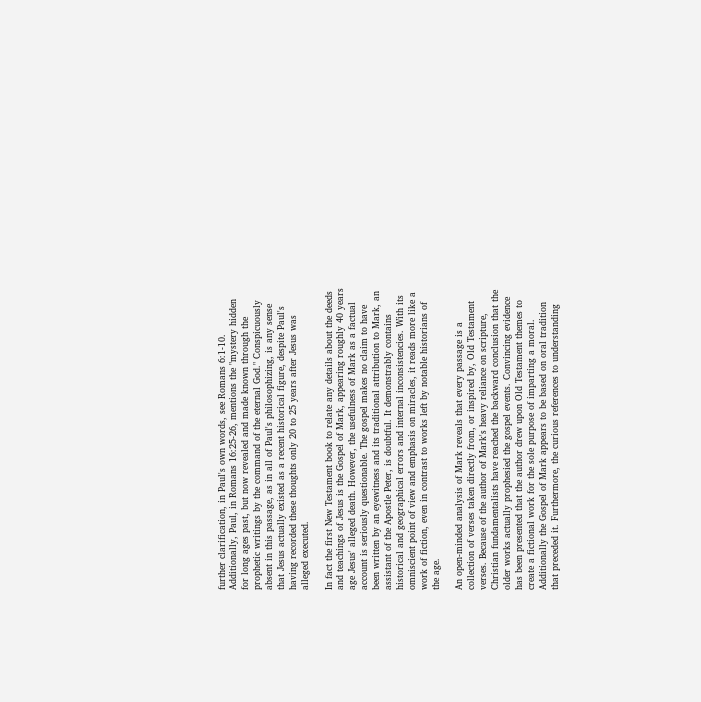further clarification, in Paul's own words, see Romans 6:1-10. Additionally, Paul, in Romans 16:25-26, mentions the "mystery hidden for long ages past, but now revealed and made known through the prophetic writings by the command of the eternal God." Conspicuously absent in this passage, as in all of Paul's philosophizing, is any sense that Jesus actually existed as a recent historical figure, despite Paul's having recorded these thoughts only 20 to 25 years after Jesus was alleged executed.

In fact the first New Testament book to relate any details about the deeds and teachings of Jesus is the Gospel of Mark, appearing roughly 40 years age Jesus' alleged death. However, the usefulness of Mark as a factual account is seriously questionable. The gospel makes no claim to have been written by an eyewitness and its traditional attribution to Mark, an assistant of the Apostle Peter, is doubtful. It demonstrably contains historical and geographical errors and internal inconsistencies. With its omniscient point of view and emphasis on miracles, it reads more like a work of fiction, even in contrast to works left by notable historians of the age.

An open-minded analysis of Mark reveals that every passage is a collection of verses taken directly from, or inspired by, Old Testament verses. Because of the author of Mark's heavy reliance on scripture, Christian fundamentalists have reached the backward conclusion that the older works actually prophesied the gospel events. Convincing evidence has been presented that the author drew upon Old Testament themes to create a fictional work for the sole purpose of imparting a moral. Additionally the Gospel of Mark appears to be based on oral tradition that preceded it. Furthermore, the curious references to understanding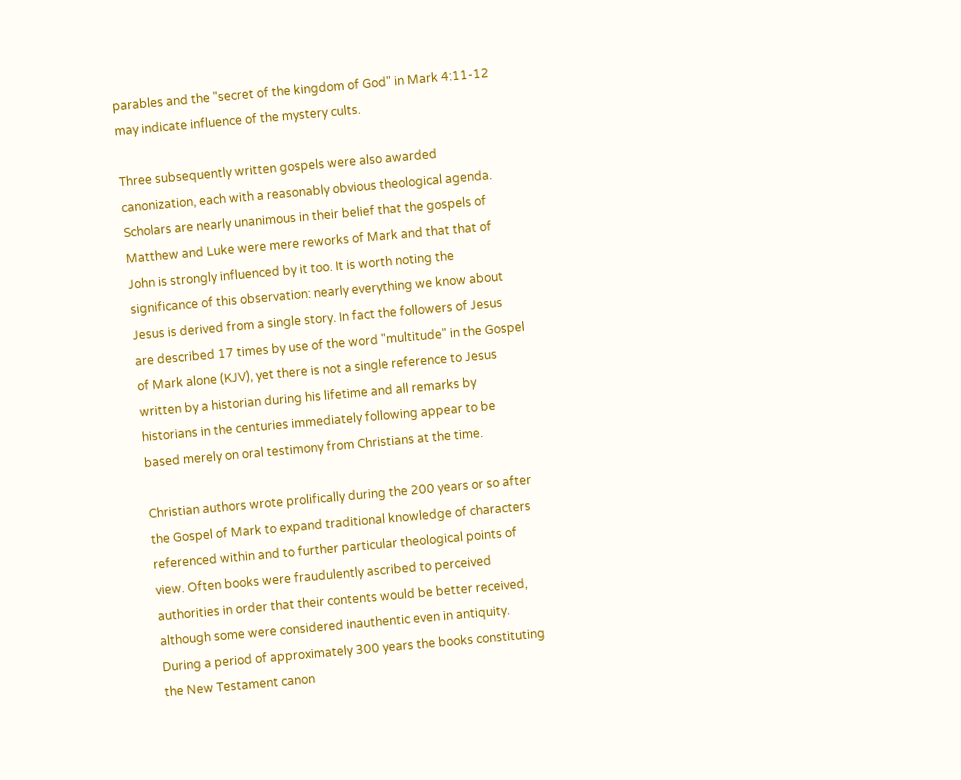parables and the "secret of the kingdom of God" in Mark 4:11-12 may indicate influence of the mystery cults.

Three subsequently written gospels were also awarded canonization, each with a reasonably obvious theological agenda. Scholars are nearly unanimous in their belief that the gospels of Matthew and Luke were mere reworks of Mark and that that of John is strongly influenced by it too. It is worth noting the significance of this observation: nearly everything we know about Jesus is derived from a single story. In fact the followers of Jesus are described 17 times by use of the word "multitude" in the Gospel of Mark alone (KJV), yet there is not a single reference to Jesus written by a historian during his lifetime and all remarks by historians in the centuries immediately following appear to be based merely on oral testimony from Christians at the time.

Christian authors wrote prolifically during the 200 years or so after the Gospel of Mark to expand traditional knowledge of characters referenced within and to further particular theological points of view. Often books were fraudulently ascribed to perceived authorities in order that their contents would be better received, although some were considered inauthentic even in antiquity. During a period of approximately 300 years the books constituting the New Testament canon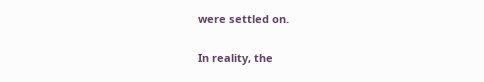were settled on.

In reality, the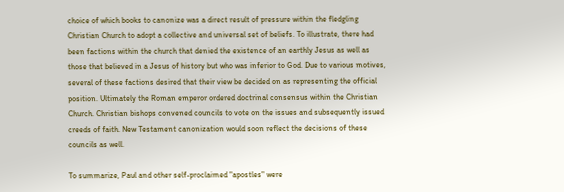choice of which books to canonize was a direct result of pressure within the fledgling Christian Church to adopt a collective and universal set of beliefs. To illustrate, there had been factions within the church that denied the existence of an earthly Jesus as well as those that believed in a Jesus of history but who was inferior to God. Due to various motives, several of these factions desired that their view be decided on as representing the official position. Ultimately the Roman emperor ordered doctrinal consensus within the Christian Church. Christian bishops convened councils to vote on the issues and subsequently issued creeds of faith. New Testament canonization would soon reflect the decisions of these councils as well.

To summarize, Paul and other self-proclaimed "apostles" were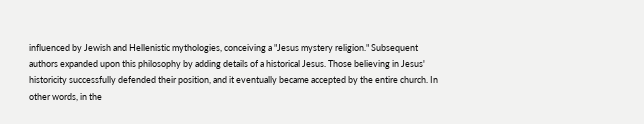influenced by Jewish and Hellenistic mythologies, conceiving a "Jesus mystery religion." Subsequent authors expanded upon this philosophy by adding details of a historical Jesus. Those believing in Jesus' historicity successfully defended their position, and it eventually became accepted by the entire church. In other words, in the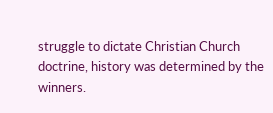struggle to dictate Christian Church doctrine, history was determined by the winners.